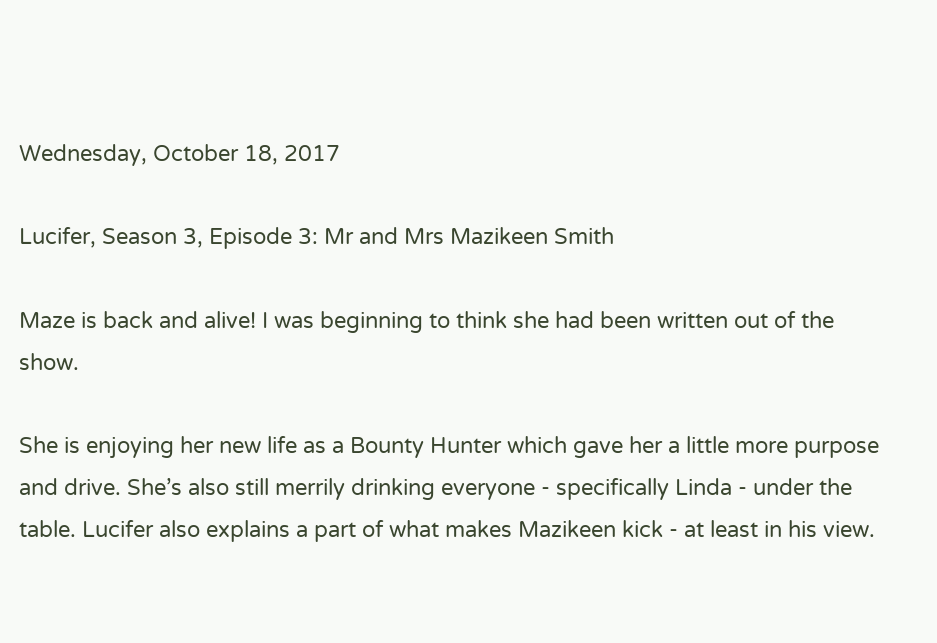Wednesday, October 18, 2017

Lucifer, Season 3, Episode 3: Mr and Mrs Mazikeen Smith

Maze is back and alive! I was beginning to think she had been written out of the show.

She is enjoying her new life as a Bounty Hunter which gave her a little more purpose and drive. She’s also still merrily drinking everyone - specifically Linda - under the table. Lucifer also explains a part of what makes Mazikeen kick - at least in his view.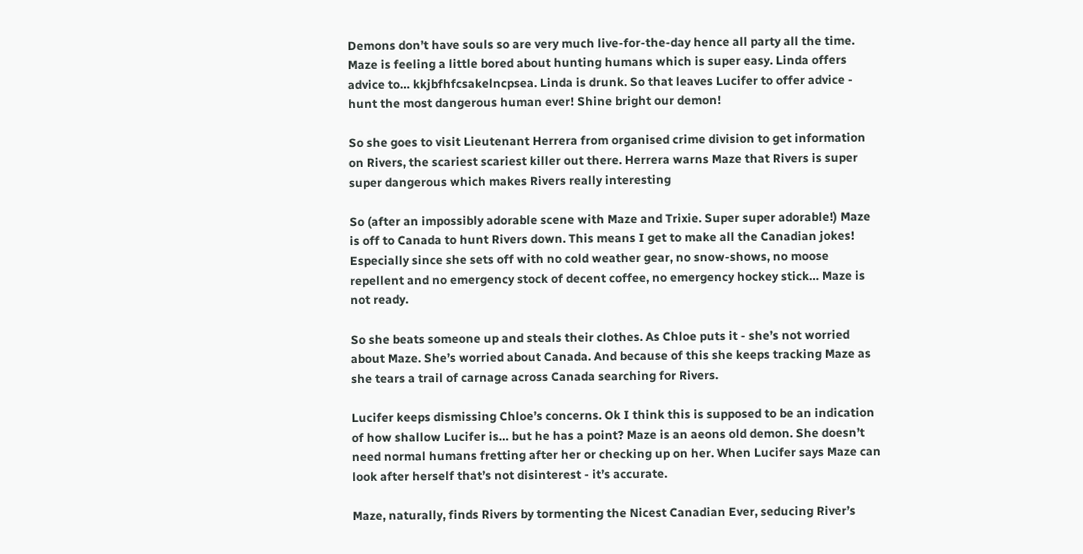Demons don’t have souls so are very much live-for-the-day hence all party all the time. Maze is feeling a little bored about hunting humans which is super easy. Linda offers advice to… kkjbfhfcsakelncpsea. Linda is drunk. So that leaves Lucifer to offer advice - hunt the most dangerous human ever! Shine bright our demon!

So she goes to visit Lieutenant Herrera from organised crime division to get information on Rivers, the scariest scariest killer out there. Herrera warns Maze that Rivers is super super dangerous which makes Rivers really interesting

So (after an impossibly adorable scene with Maze and Trixie. Super super adorable!) Maze is off to Canada to hunt Rivers down. This means I get to make all the Canadian jokes! Especially since she sets off with no cold weather gear, no snow-shows, no moose repellent and no emergency stock of decent coffee, no emergency hockey stick… Maze is not ready.

So she beats someone up and steals their clothes. As Chloe puts it - she’s not worried about Maze. She’s worried about Canada. And because of this she keeps tracking Maze as she tears a trail of carnage across Canada searching for Rivers.

Lucifer keeps dismissing Chloe’s concerns. Ok I think this is supposed to be an indication of how shallow Lucifer is… but he has a point? Maze is an aeons old demon. She doesn’t need normal humans fretting after her or checking up on her. When Lucifer says Maze can look after herself that’s not disinterest - it’s accurate.

Maze, naturally, finds Rivers by tormenting the Nicest Canadian Ever, seducing River’s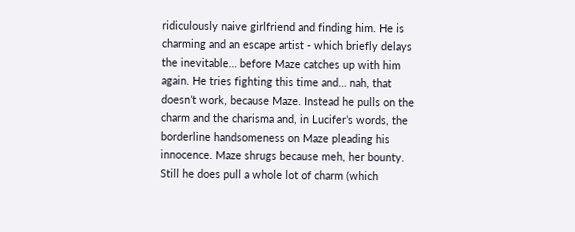ridiculously naive girlfriend and finding him. He is charming and an escape artist - which briefly delays the inevitable… before Maze catches up with him again. He tries fighting this time and… nah, that doesn’t work, because Maze. Instead he pulls on the charm and the charisma and, in Lucifer’s words, the borderline handsomeness on Maze pleading his innocence. Maze shrugs because meh, her bounty. Still he does pull a whole lot of charm (which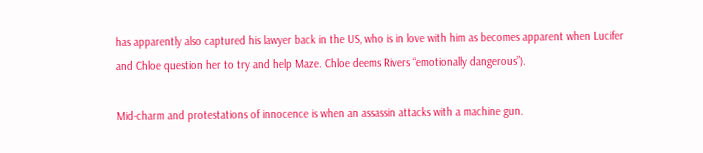has apparently also captured his lawyer back in the US, who is in love with him as becomes apparent when Lucifer and Chloe question her to try and help Maze. Chloe deems Rivers “emotionally dangerous”).

Mid-charm and protestations of innocence is when an assassin attacks with a machine gun.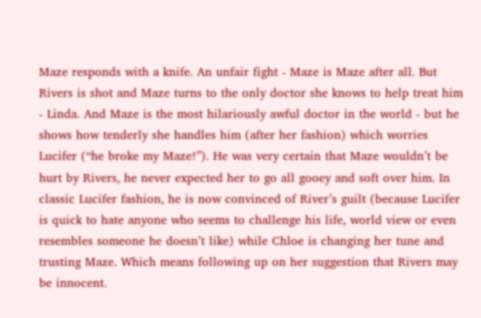Maze responds with a knife. An unfair fight - Maze is Maze after all. But Rivers is shot and Maze turns to the only doctor she knows to help treat him - Linda. And Maze is the most hilariously awful doctor in the world - but he shows how tenderly she handles him (after her fashion) which worries Lucifer (“he broke my Maze!”). He was very certain that Maze wouldn’t be hurt by Rivers, he never expected her to go all gooey and soft over him. In classic Lucifer fashion, he is now convinced of River’s guilt (because Lucifer is quick to hate anyone who seems to challenge his life, world view or even resembles someone he doesn’t like) while Chloe is changing her tune and trusting Maze. Which means following up on her suggestion that Rivers may be innocent.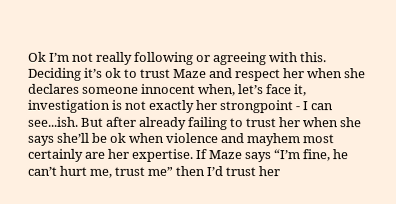Ok I’m not really following or agreeing with this. Deciding it’s ok to trust Maze and respect her when she declares someone innocent when, let’s face it, investigation is not exactly her strongpoint - I can see...ish. But after already failing to trust her when she says she’ll be ok when violence and mayhem most certainly are her expertise. If Maze says “I’m fine, he can’t hurt me, trust me” then I’d trust her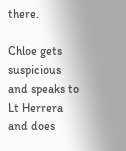there.

Chloe gets suspicious and speaks to Lt Herrera and does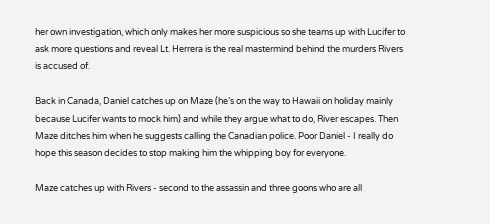her own investigation, which only makes her more suspicious so she teams up with Lucifer to ask more questions and reveal Lt. Herrera is the real mastermind behind the murders Rivers is accused of.

Back in Canada, Daniel catches up on Maze (he’s on the way to Hawaii on holiday mainly because Lucifer wants to mock him) and while they argue what to do, River escapes. Then Maze ditches him when he suggests calling the Canadian police. Poor Daniel - I really do hope this season decides to stop making him the whipping boy for everyone.

Maze catches up with Rivers - second to the assassin and three goons who are all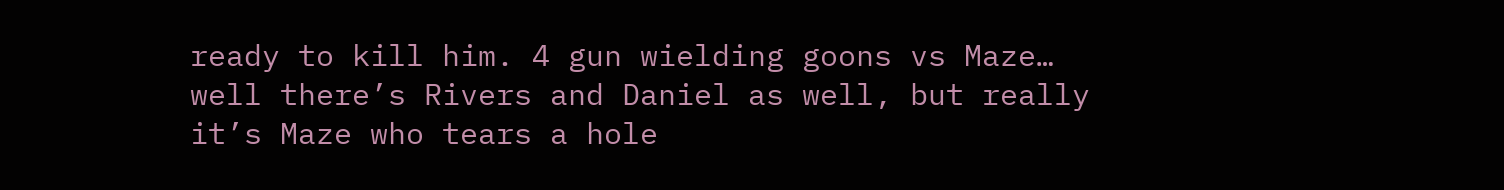ready to kill him. 4 gun wielding goons vs Maze… well there’s Rivers and Daniel as well, but really it’s Maze who tears a hole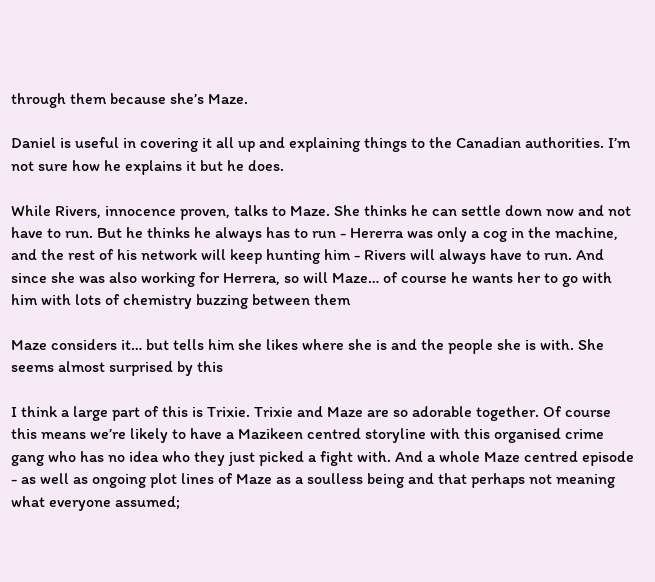through them because she’s Maze.

Daniel is useful in covering it all up and explaining things to the Canadian authorities. I’m not sure how he explains it but he does.

While Rivers, innocence proven, talks to Maze. She thinks he can settle down now and not have to run. But he thinks he always has to run - Hererra was only a cog in the machine, and the rest of his network will keep hunting him - Rivers will always have to run. And since she was also working for Herrera, so will Maze… of course he wants her to go with him with lots of chemistry buzzing between them

Maze considers it… but tells him she likes where she is and the people she is with. She seems almost surprised by this

I think a large part of this is Trixie. Trixie and Maze are so adorable together. Of course this means we’re likely to have a Mazikeen centred storyline with this organised crime gang who has no idea who they just picked a fight with. And a whole Maze centred episode - as well as ongoing plot lines of Maze as a soulless being and that perhaps not meaning what everyone assumed;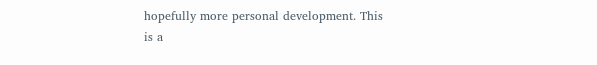hopefully more personal development. This is a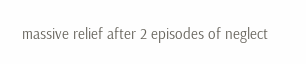massive relief after 2 episodes of neglect